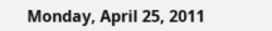Monday, April 25, 2011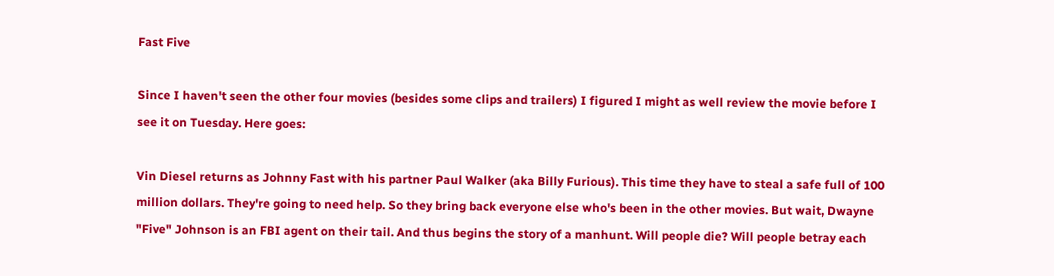Fast Five

Since I haven't seen the other four movies (besides some clips and trailers) I figured I might as well review the movie before I see it on Tuesday. Here goes:

Vin Diesel returns as Johnny Fast with his partner Paul Walker (aka Billy Furious). This time they have to steal a safe full of 100 million dollars. They're going to need help. So they bring back everyone else who's been in the other movies. But wait, Dwayne "Five" Johnson is an FBI agent on their tail. And thus begins the story of a manhunt. Will people die? Will people betray each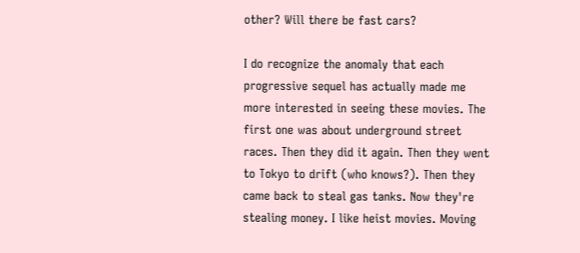other? Will there be fast cars?

I do recognize the anomaly that each progressive sequel has actually made me more interested in seeing these movies. The first one was about underground street races. Then they did it again. Then they went to Tokyo to drift (who knows?). Then they came back to steal gas tanks. Now they're stealing money. I like heist movies. Moving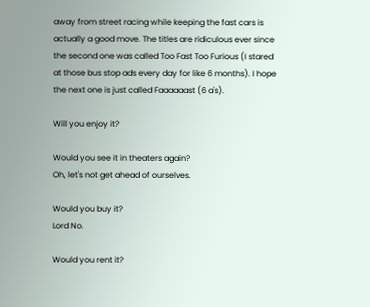away from street racing while keeping the fast cars is actually a good move. The titles are ridiculous ever since the second one was called Too Fast Too Furious (I stared at those bus stop ads every day for like 6 months). I hope the next one is just called Faaaaaast (6 a's).

Will you enjoy it?

Would you see it in theaters again?
Oh, let's not get ahead of ourselves.

Would you buy it?
Lord No.

Would you rent it?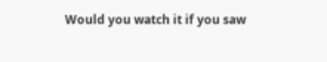Would you watch it if you saw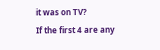it was on TV?
If the first 4 are any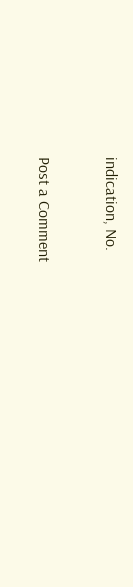indication, No.


Post a Comment